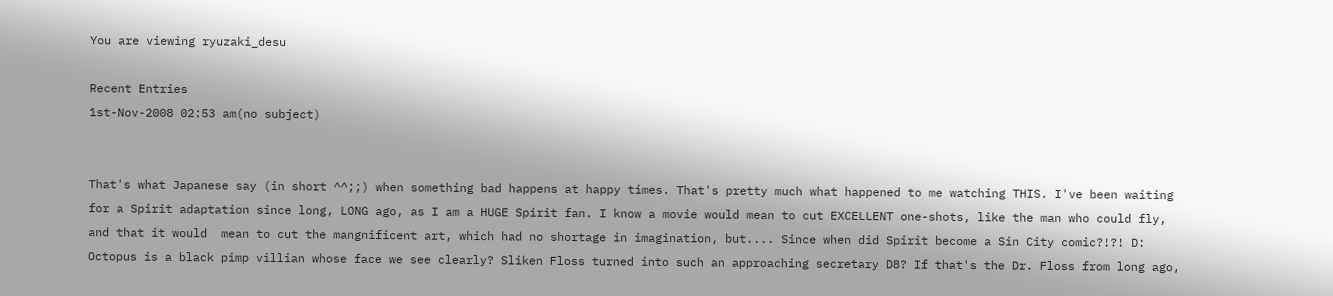You are viewing ryuzaki_desu

Recent Entries
1st-Nov-2008 02:53 am(no subject)


That's what Japanese say (in short ^^;;) when something bad happens at happy times. That's pretty much what happened to me watching THIS. I've been waiting for a Spirit adaptation since long, LONG ago, as I am a HUGE Spirit fan. I know a movie would mean to cut EXCELLENT one-shots, like the man who could fly, and that it would  mean to cut the mangnificent art, which had no shortage in imagination, but.... Since when did Spirit become a Sin City comic?!?! D: Octopus is a black pimp villian whose face we see clearly? Sliken Floss turned into such an approaching secretary D8? If that's the Dr. Floss from long ago,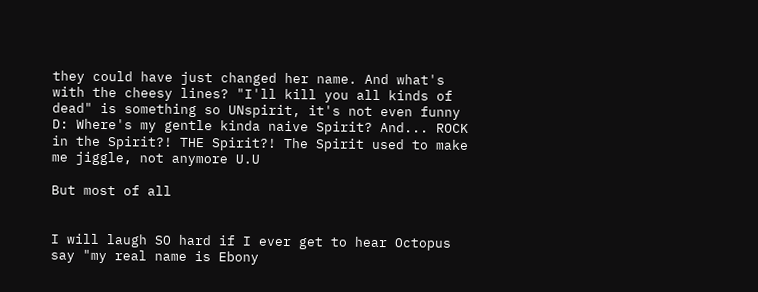they could have just changed her name. And what's with the cheesy lines? "I'll kill you all kinds of dead" is something so UNspirit, it's not even funny D: Where's my gentle kinda naive Spirit? And... ROCK in the Spirit?! THE Spirit?! The Spirit used to make me jiggle, not anymore U.U

But most of all


I will laugh SO hard if I ever get to hear Octopus say "my real name is Ebony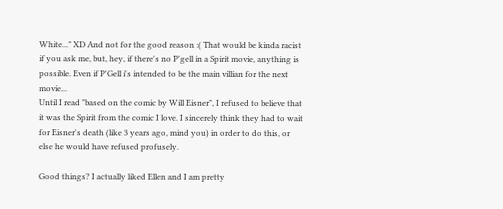White..." XD And not for the good reason :( That would be kinda racist if you ask me, but, hey, if there's no P'gell in a Spirit movie, anything is possible. Even if P'Gell i's intended to be the main villian for the next movie...
Until I read "based on the comic by Will Eisner", I refused to believe that it was the Spirit from the comic I love. I sincerely think they had to wait for Eisner's death (like 3 years ago, mind you) in order to do this, or else he would have refused profusely.

Good things? I actually liked Ellen and I am pretty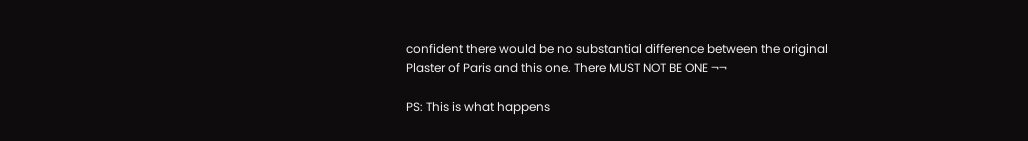confident there would be no substantial difference between the original Plaster of Paris and this one. There MUST NOT BE ONE ¬¬

PS: This is what happens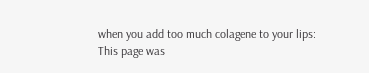when you add too much colagene to your lips:
This page was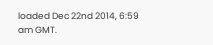loaded Dec 22nd 2014, 6:59 am GMT.